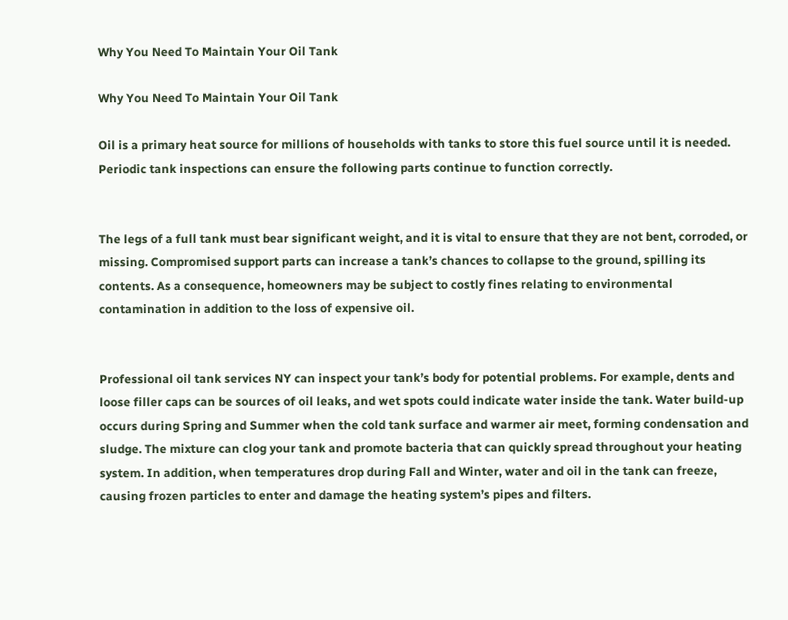Why You Need To Maintain Your Oil Tank

Why You Need To Maintain Your Oil Tank

Oil is a primary heat source for millions of households with tanks to store this fuel source until it is needed. Periodic tank inspections can ensure the following parts continue to function correctly.


The legs of a full tank must bear significant weight, and it is vital to ensure that they are not bent, corroded, or missing. Compromised support parts can increase a tank’s chances to collapse to the ground, spilling its contents. As a consequence, homeowners may be subject to costly fines relating to environmental contamination in addition to the loss of expensive oil.


Professional oil tank services NY can inspect your tank’s body for potential problems. For example, dents and loose filler caps can be sources of oil leaks, and wet spots could indicate water inside the tank. Water build-up occurs during Spring and Summer when the cold tank surface and warmer air meet, forming condensation and sludge. The mixture can clog your tank and promote bacteria that can quickly spread throughout your heating system. In addition, when temperatures drop during Fall and Winter, water and oil in the tank can freeze, causing frozen particles to enter and damage the heating system’s pipes and filters.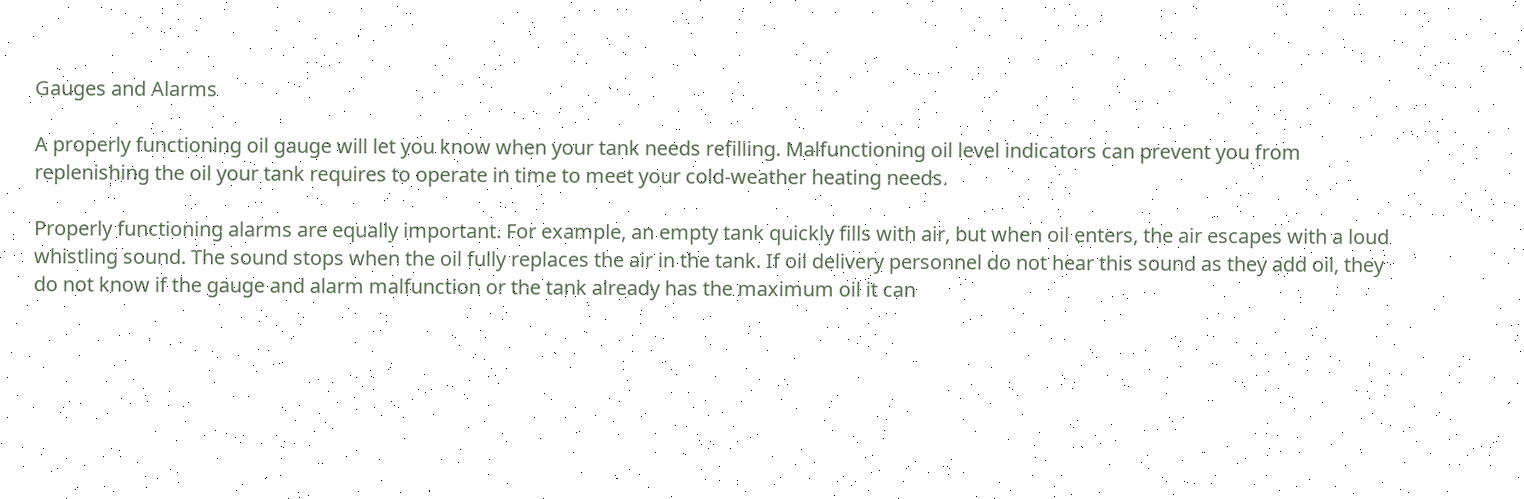Gauges and Alarms

A properly functioning oil gauge will let you know when your tank needs refilling. Malfunctioning oil level indicators can prevent you from replenishing the oil your tank requires to operate in time to meet your cold-weather heating needs.

Properly functioning alarms are equally important. For example, an empty tank quickly fills with air, but when oil enters, the air escapes with a loud whistling sound. The sound stops when the oil fully replaces the air in the tank. If oil delivery personnel do not hear this sound as they add oil, they do not know if the gauge and alarm malfunction or the tank already has the maximum oil it can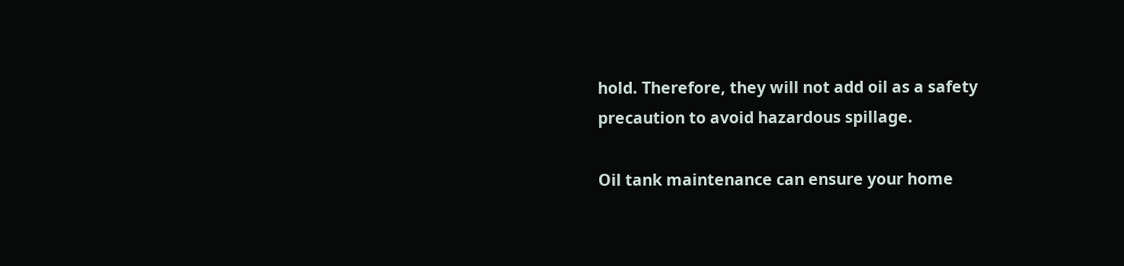hold. Therefore, they will not add oil as a safety precaution to avoid hazardous spillage.

Oil tank maintenance can ensure your home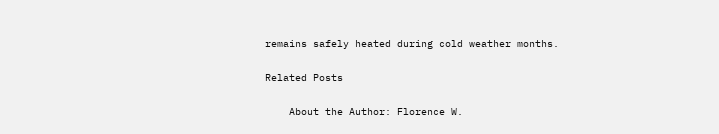remains safely heated during cold weather months.

Related Posts

    About the Author: Florence W.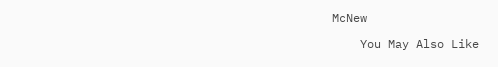McNew

    You May Also Like